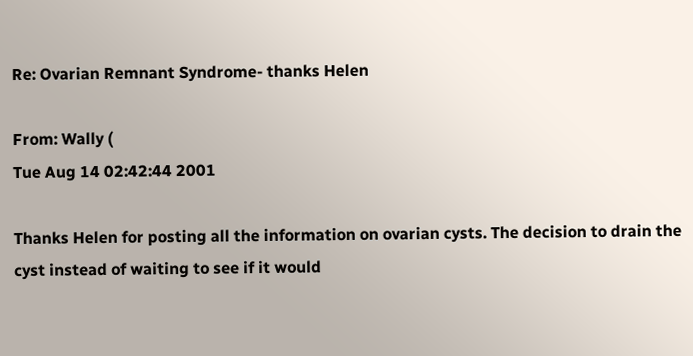Re: Ovarian Remnant Syndrome- thanks Helen

From: Wally (
Tue Aug 14 02:42:44 2001

Thanks Helen for posting all the information on ovarian cysts. The decision to drain the cyst instead of waiting to see if it would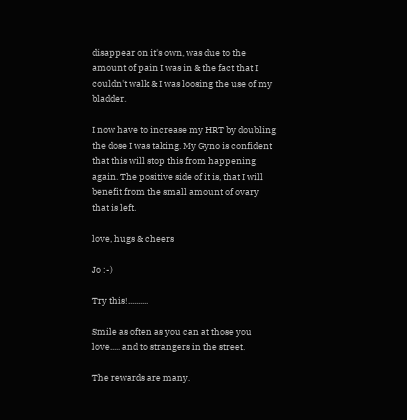disappear on it's own, was due to the amount of pain I was in & the fact that I couldn't walk & I was loosing the use of my bladder.

I now have to increase my HRT by doubling the dose I was taking. My Gyno is confident that this will stop this from happening again. The positive side of it is, that I will benefit from the small amount of ovary that is left.

love, hugs & cheers

Jo :-)

Try this!..........

Smile as often as you can at those you love..... and to strangers in the street.

The rewards are many.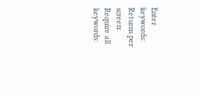Enter keywords:
Returns per screen: Require all keywords: